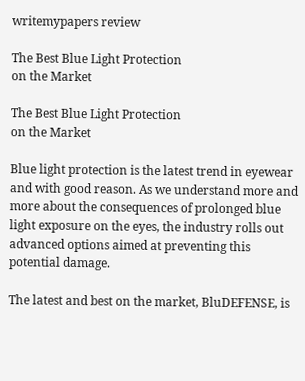writemypapers review

The Best Blue Light Protection
on the Market

The Best Blue Light Protection
on the Market

Blue light protection is the latest trend in eyewear and with good reason. As we understand more and more about the consequences of prolonged blue light exposure on the eyes, the industry rolls out advanced options aimed at preventing this potential damage.

The latest and best on the market, BluDEFENSE, is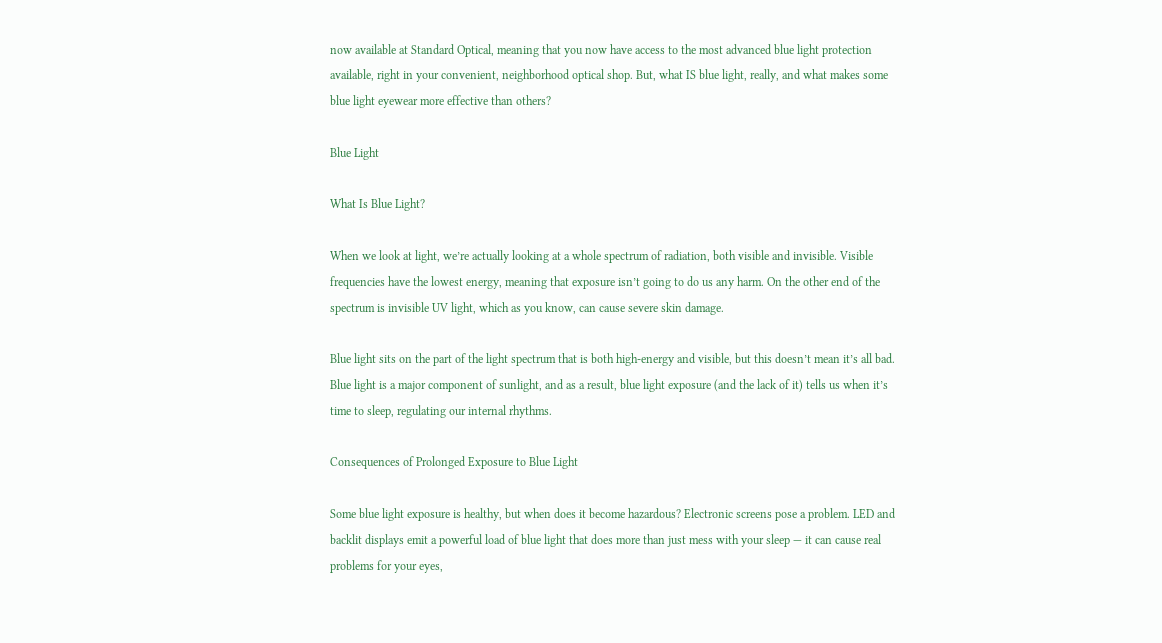now available at Standard Optical, meaning that you now have access to the most advanced blue light protection available, right in your convenient, neighborhood optical shop. But, what IS blue light, really, and what makes some blue light eyewear more effective than others?

Blue Light

What Is Blue Light?

When we look at light, we’re actually looking at a whole spectrum of radiation, both visible and invisible. Visible frequencies have the lowest energy, meaning that exposure isn’t going to do us any harm. On the other end of the spectrum is invisible UV light, which as you know, can cause severe skin damage.

Blue light sits on the part of the light spectrum that is both high-energy and visible, but this doesn’t mean it’s all bad. Blue light is a major component of sunlight, and as a result, blue light exposure (and the lack of it) tells us when it’s time to sleep, regulating our internal rhythms.

Consequences of Prolonged Exposure to Blue Light

Some blue light exposure is healthy, but when does it become hazardous? Electronic screens pose a problem. LED and backlit displays emit a powerful load of blue light that does more than just mess with your sleep — it can cause real problems for your eyes,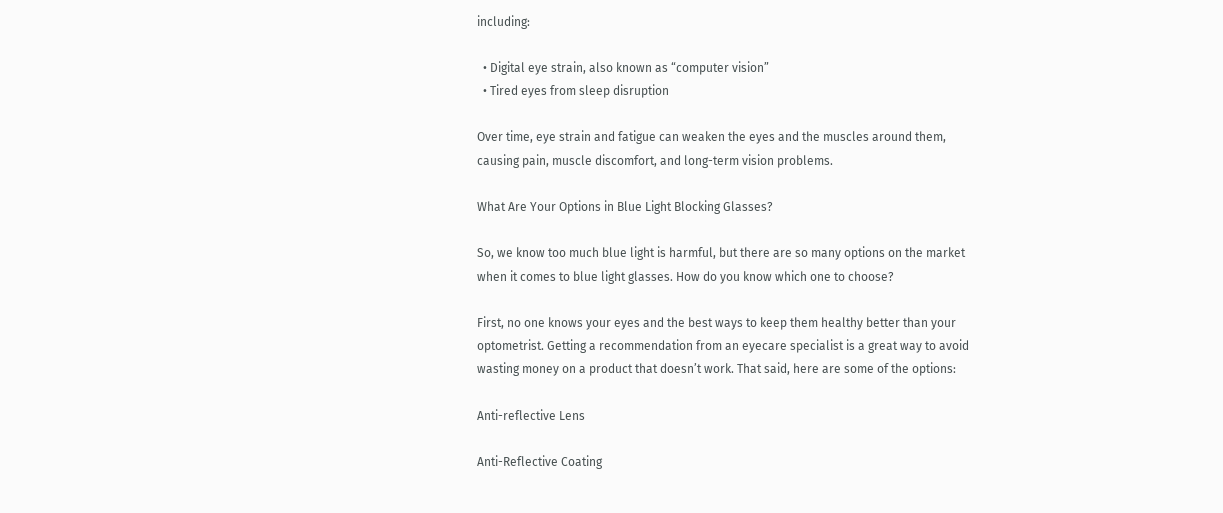including:

  • Digital eye strain, also known as “computer vision”
  • Tired eyes from sleep disruption

Over time, eye strain and fatigue can weaken the eyes and the muscles around them, causing pain, muscle discomfort, and long-term vision problems.

What Are Your Options in Blue Light Blocking Glasses?

So, we know too much blue light is harmful, but there are so many options on the market when it comes to blue light glasses. How do you know which one to choose?

First, no one knows your eyes and the best ways to keep them healthy better than your optometrist. Getting a recommendation from an eyecare specialist is a great way to avoid wasting money on a product that doesn’t work. That said, here are some of the options:

Anti-reflective Lens

Anti-Reflective Coating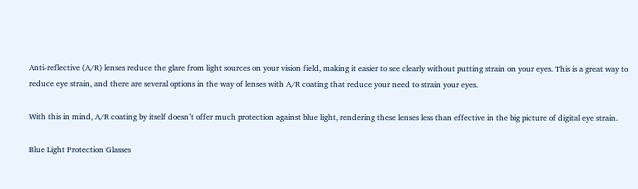Anti-reflective (A/R) lenses reduce the glare from light sources on your vision field, making it easier to see clearly without putting strain on your eyes. This is a great way to reduce eye strain, and there are several options in the way of lenses with A/R coating that reduce your need to strain your eyes.

With this in mind, A/R coating by itself doesn’t offer much protection against blue light, rendering these lenses less than effective in the big picture of digital eye strain.

Blue Light Protection Glasses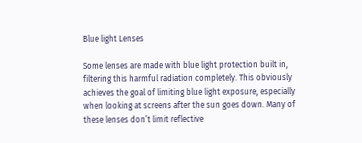Blue light Lenses

Some lenses are made with blue light protection built in, filtering this harmful radiation completely. This obviously achieves the goal of limiting blue light exposure, especially when looking at screens after the sun goes down. Many of these lenses don’t limit reflective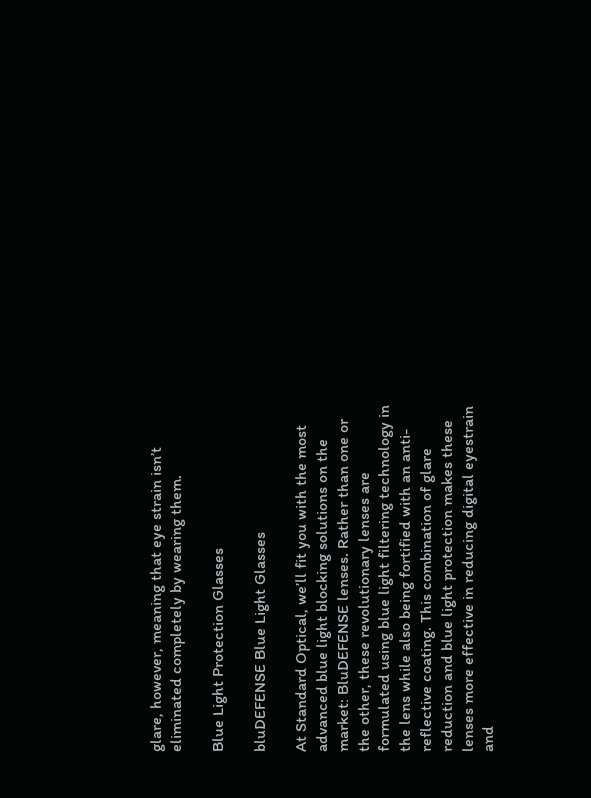glare, however, meaning that eye strain isn’t eliminated completely by wearing them.

Blue Light Protection Glasses

bluDEFENSE Blue Light Glasses

At Standard Optical, we’ll fit you with the most advanced blue light blocking solutions on the market: BluDEFENSE lenses. Rather than one or the other, these revolutionary lenses are formulated using blue light filtering technology in the lens while also being fortified with an anti-reflective coating. This combination of glare reduction and blue light protection makes these lenses more effective in reducing digital eyestrain and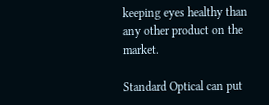keeping eyes healthy than any other product on the market.

Standard Optical can put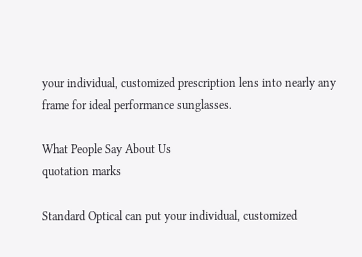your individual, customized prescription lens into nearly any frame for ideal performance sunglasses.

What People Say About Us
quotation marks

Standard Optical can put your individual, customized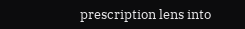prescription lens into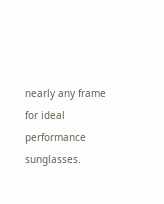nearly any frame for ideal performance sunglasses.